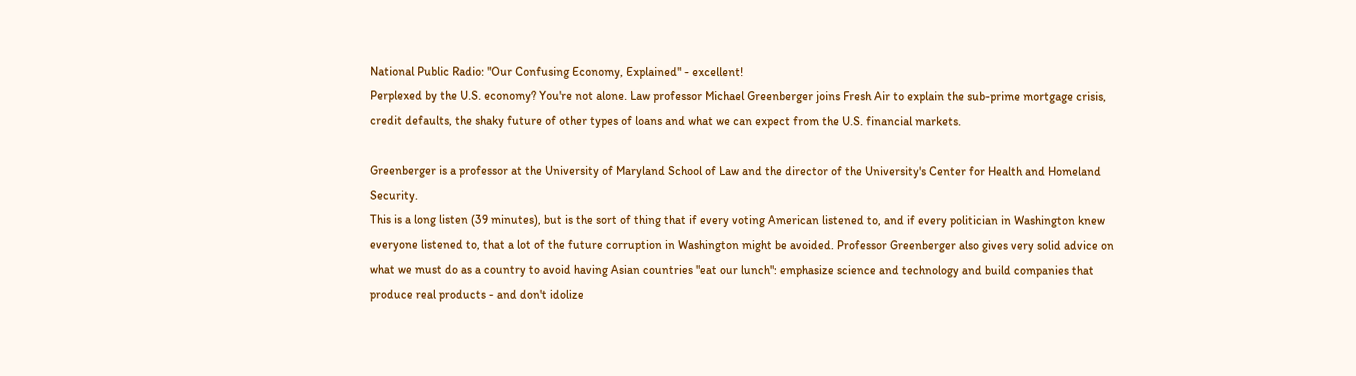National Public Radio: "Our Confusing Economy, Explained" - excellent!
Perplexed by the U.S. economy? You're not alone. Law professor Michael Greenberger joins Fresh Air to explain the sub-prime mortgage crisis, credit defaults, the shaky future of other types of loans and what we can expect from the U.S. financial markets.

Greenberger is a professor at the University of Maryland School of Law and the director of the University's Center for Health and Homeland Security.
This is a long listen (39 minutes), but is the sort of thing that if every voting American listened to, and if every politician in Washington knew everyone listened to, that a lot of the future corruption in Washington might be avoided. Professor Greenberger also gives very solid advice on what we must do as a country to avoid having Asian countries "eat our lunch": emphasize science and technology and build companies that produce real products - and don't idolize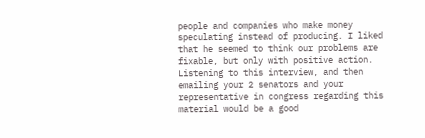people and companies who make money speculating instead of producing. I liked that he seemed to think our problems are fixable, but only with positive action. Listening to this interview, and then emailing your 2 senators and your representative in congress regarding this material would be a good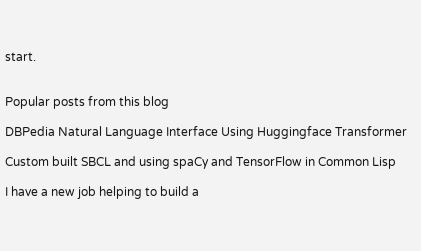start.


Popular posts from this blog

DBPedia Natural Language Interface Using Huggingface Transformer

Custom built SBCL and using spaCy and TensorFlow in Common Lisp

I have a new job helping to build a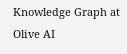Knowledge Graph at Olive AI